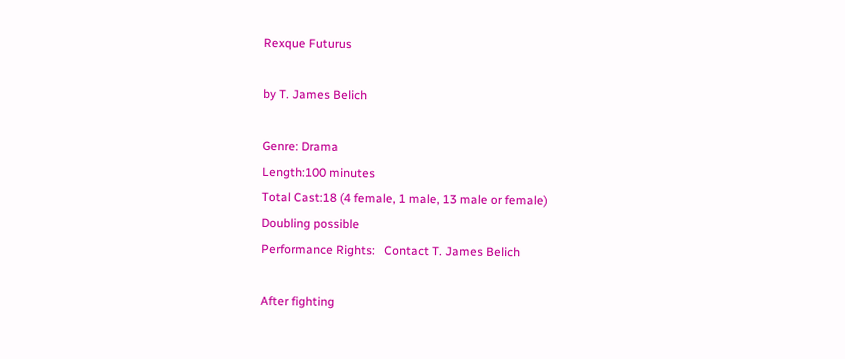Rexque Futurus

by T. James Belich

Genre: Drama
Length:100 minutes
Total Cast:18 (4 female, 1 male, 13 male or female)
Doubling possible
Performance Rights:   Contact T. James Belich

After fighting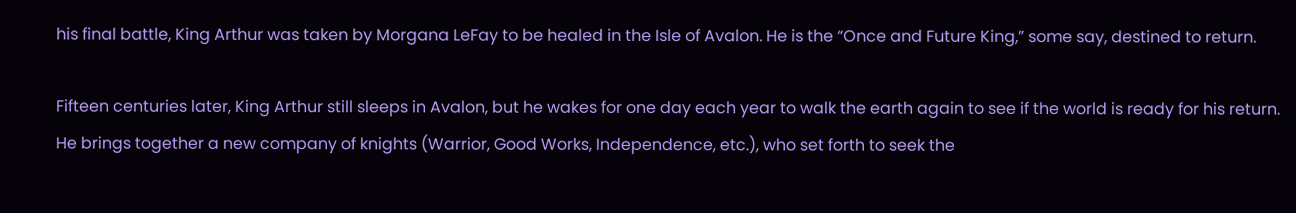his final battle, King Arthur was taken by Morgana LeFay to be healed in the Isle of Avalon. He is the “Once and Future King,” some say, destined to return.

Fifteen centuries later, King Arthur still sleeps in Avalon, but he wakes for one day each year to walk the earth again to see if the world is ready for his return. He brings together a new company of knights (Warrior, Good Works, Independence, etc.), who set forth to seek the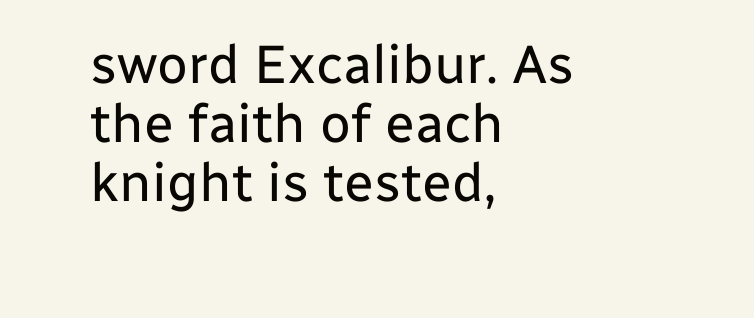sword Excalibur. As the faith of each knight is tested,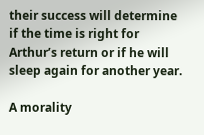their success will determine if the time is right for Arthur’s return or if he will sleep again for another year.

A morality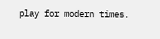play for modern times.